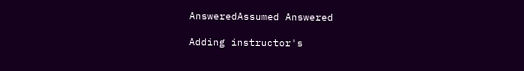AnsweredAssumed Answered

Adding instructor's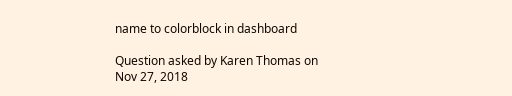name to colorblock in dashboard

Question asked by Karen Thomas on Nov 27, 2018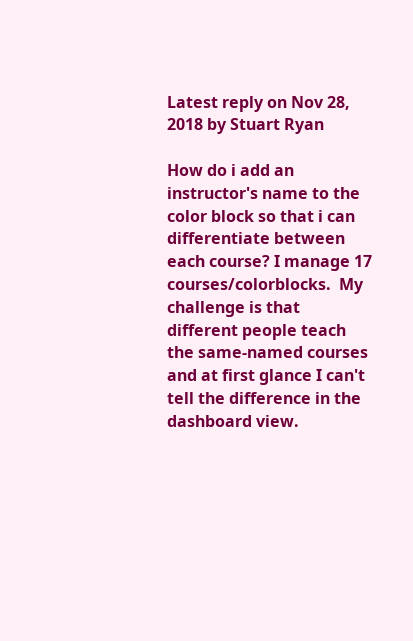Latest reply on Nov 28, 2018 by Stuart Ryan

How do i add an instructor's name to the color block so that i can differentiate between each course? I manage 17 courses/colorblocks.  My challenge is that different people teach the same-named courses and at first glance I can't tell the difference in the dashboard view.